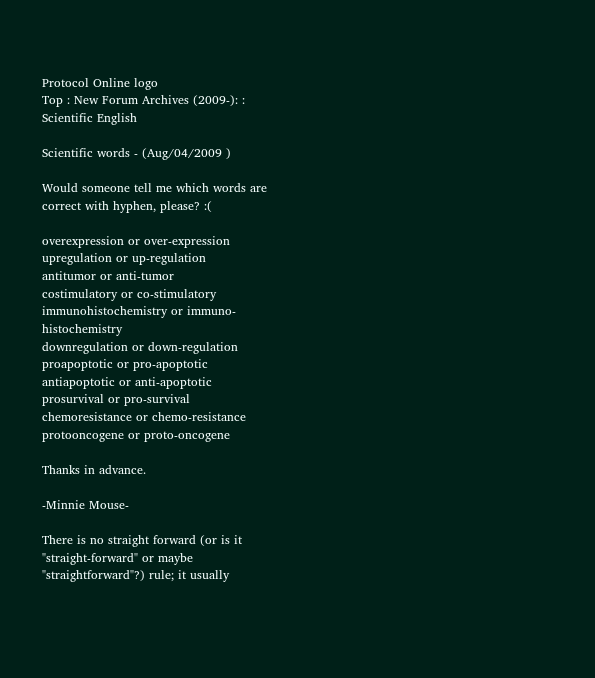Protocol Online logo
Top : New Forum Archives (2009-): : Scientific English

Scientific words - (Aug/04/2009 )

Would someone tell me which words are correct with hyphen, please? :(

overexpression or over-expression
upregulation or up-regulation
antitumor or anti-tumor
costimulatory or co-stimulatory
immunohistochemistry or immuno-histochemistry
downregulation or down-regulation
proapoptotic or pro-apoptotic
antiapoptotic or anti-apoptotic
prosurvival or pro-survival
chemoresistance or chemo-resistance
protooncogene or proto-oncogene

Thanks in advance.

-Minnie Mouse-

There is no straight forward (or is it "straight-forward" or maybe "straightforward"?) rule; it usually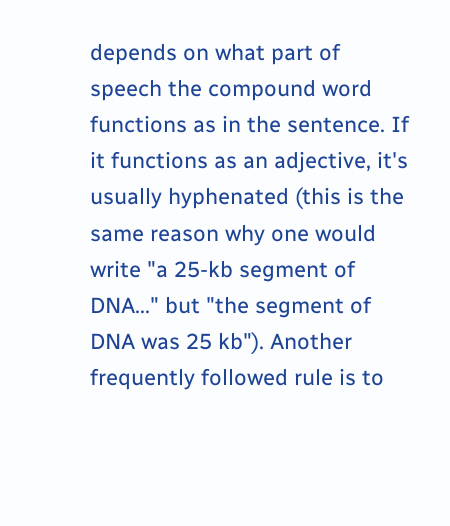depends on what part of speech the compound word functions as in the sentence. If it functions as an adjective, it's usually hyphenated (this is the same reason why one would write "a 25-kb segment of DNA..." but "the segment of DNA was 25 kb"). Another frequently followed rule is to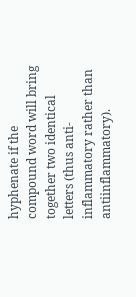hyphenate if the compound word will bring together two identical letters (thus anti-inflammatory rather than antiinflammatory).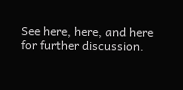See here, here, and here for further discussion.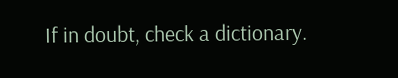If in doubt, check a dictionary.